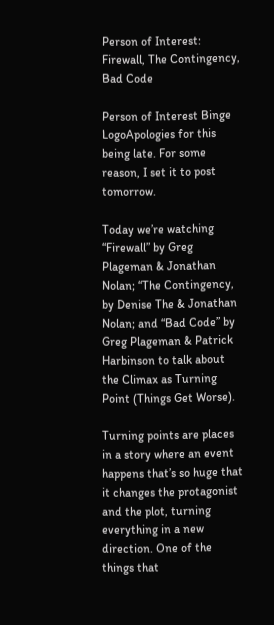Person of Interest: Firewall, The Contingency, Bad Code

Person of Interest Binge LogoApologies for this being late. For some reason, I set it to post tomorrow.

Today we’re watching “Firewall” by Greg Plageman & Jonathan Nolan; “The Contingency, by Denise The & Jonathan Nolan; and “Bad Code” by Greg Plageman & Patrick Harbinson to talk about the Climax as Turning Point (Things Get Worse).

Turning points are places in a story where an event happens that’s so huge that it changes the protagonist and the plot, turning everything in a new direction. One of the things that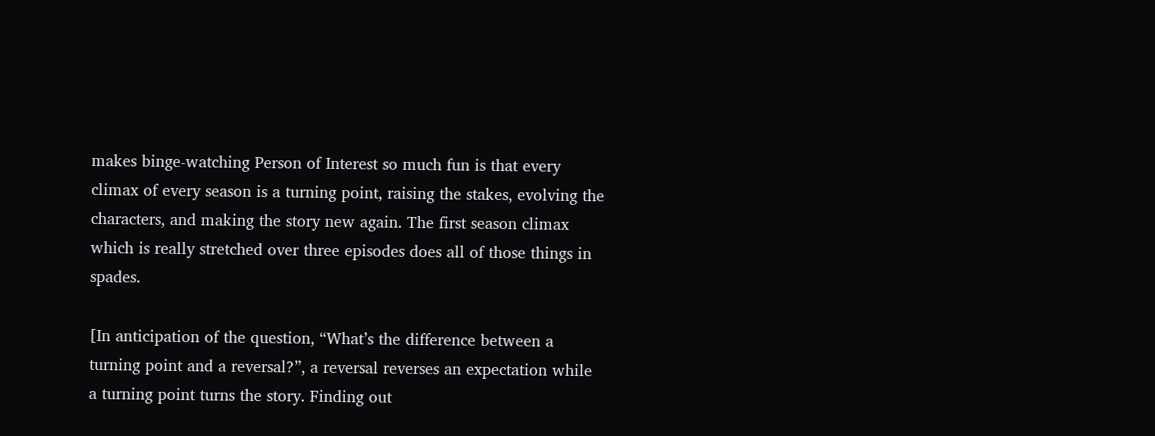makes binge-watching Person of Interest so much fun is that every climax of every season is a turning point, raising the stakes, evolving the characters, and making the story new again. The first season climax which is really stretched over three episodes does all of those things in spades.

[In anticipation of the question, “What’s the difference between a turning point and a reversal?”, a reversal reverses an expectation while a turning point turns the story. Finding out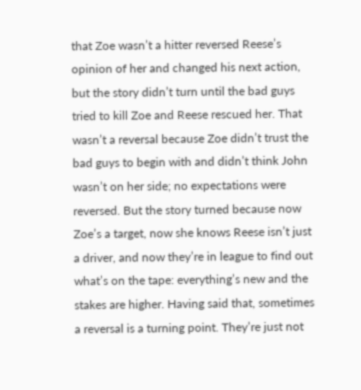that Zoe wasn’t a hitter reversed Reese’s opinion of her and changed his next action, but the story didn’t turn until the bad guys tried to kill Zoe and Reese rescued her. That wasn’t a reversal because Zoe didn’t trust the bad guys to begin with and didn’t think John wasn’t on her side; no expectations were reversed. But the story turned because now Zoe’s a target, now she knows Reese isn’t just a driver, and now they’re in league to find out what’s on the tape: everything’s new and the stakes are higher. Having said that, sometimes a reversal is a turning point. They’re just not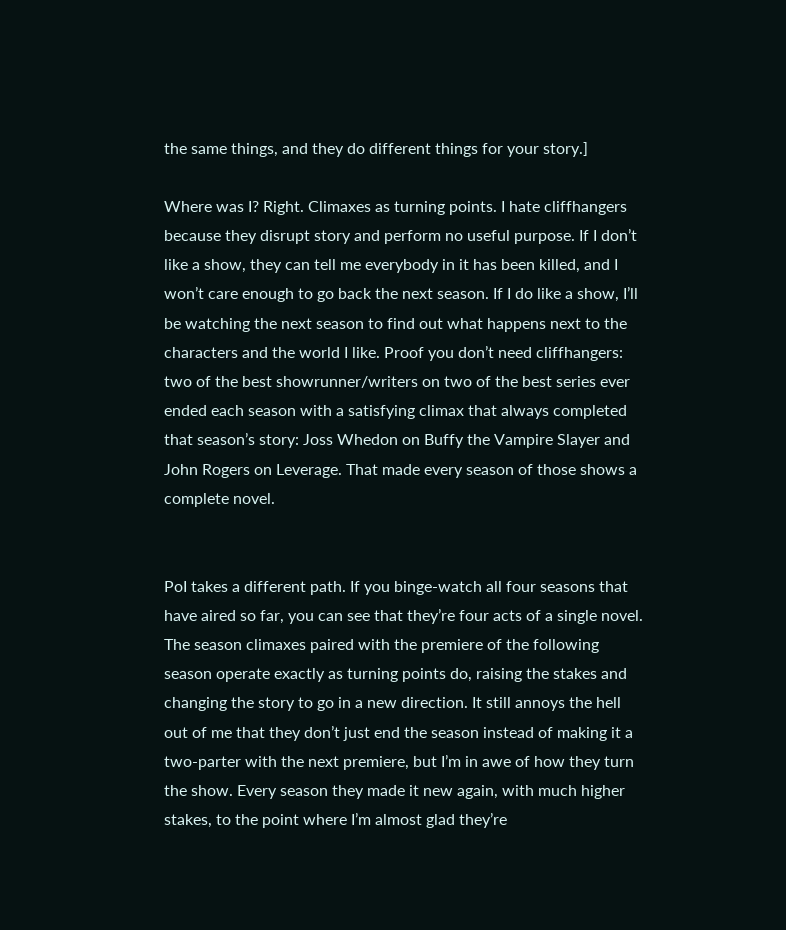the same things, and they do different things for your story.]

Where was I? Right. Climaxes as turning points. I hate cliffhangers because they disrupt story and perform no useful purpose. If I don’t like a show, they can tell me everybody in it has been killed, and I won’t care enough to go back the next season. If I do like a show, I’ll be watching the next season to find out what happens next to the characters and the world I like. Proof you don’t need cliffhangers: two of the best showrunner/writers on two of the best series ever ended each season with a satisfying climax that always completed that season’s story: Joss Whedon on Buffy the Vampire Slayer and John Rogers on Leverage. That made every season of those shows a complete novel.


PoI takes a different path. If you binge-watch all four seasons that have aired so far, you can see that they’re four acts of a single novel. The season climaxes paired with the premiere of the following season operate exactly as turning points do, raising the stakes and changing the story to go in a new direction. It still annoys the hell out of me that they don’t just end the season instead of making it a two-parter with the next premiere, but I’m in awe of how they turn the show. Every season they made it new again, with much higher stakes, to the point where I’m almost glad they’re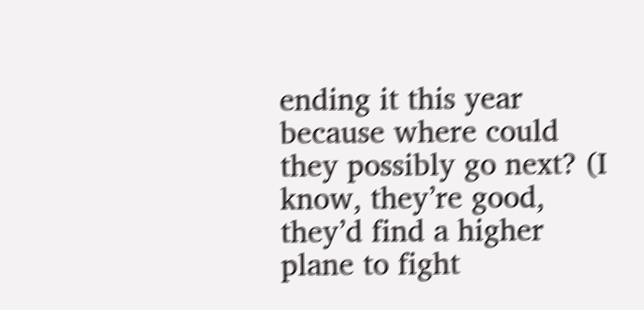ending it this year because where could they possibly go next? (I know, they’re good, they’d find a higher plane to fight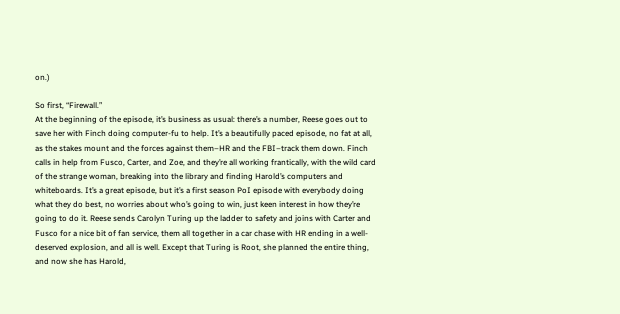on.)

So first, “Firewall.”
At the beginning of the episode, it’s business as usual: there’s a number, Reese goes out to save her with Finch doing computer-fu to help. It’s a beautifully paced episode, no fat at all, as the stakes mount and the forces against them–HR and the FBI–track them down. Finch calls in help from Fusco, Carter, and Zoe, and they’re all working frantically, with the wild card of the strange woman, breaking into the library and finding Harold’s computers and whiteboards. It’s a great episode, but it’s a first season PoI episode with everybody doing what they do best, no worries about who’s going to win, just keen interest in how they’re going to do it. Reese sends Carolyn Turing up the ladder to safety and joins with Carter and Fusco for a nice bit of fan service, them all together in a car chase with HR ending in a well-deserved explosion, and all is well. Except that Turing is Root, she planned the entire thing, and now she has Harold,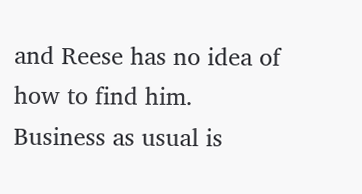and Reese has no idea of how to find him. Business as usual is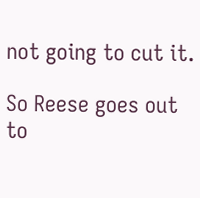not going to cut it.

So Reese goes out to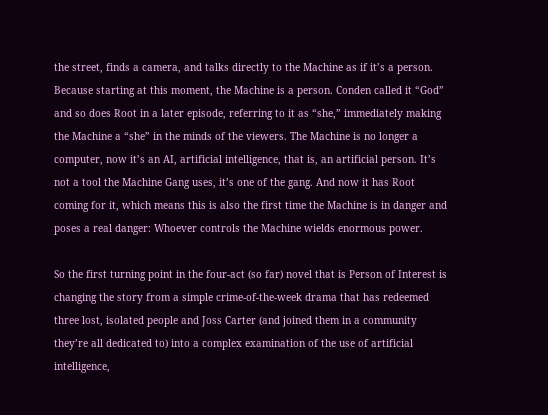the street, finds a camera, and talks directly to the Machine as if it’s a person. Because starting at this moment, the Machine is a person. Conden called it “God” and so does Root in a later episode, referring to it as “she,” immediately making the Machine a “she” in the minds of the viewers. The Machine is no longer a computer, now it’s an AI, artificial intelligence, that is, an artificial person. It’s not a tool the Machine Gang uses, it’s one of the gang. And now it has Root coming for it, which means this is also the first time the Machine is in danger and poses a real danger: Whoever controls the Machine wields enormous power.

So the first turning point in the four-act (so far) novel that is Person of Interest is changing the story from a simple crime-of-the-week drama that has redeemed three lost, isolated people and Joss Carter (and joined them in a community they’re all dedicated to) into a complex examination of the use of artificial intelligence,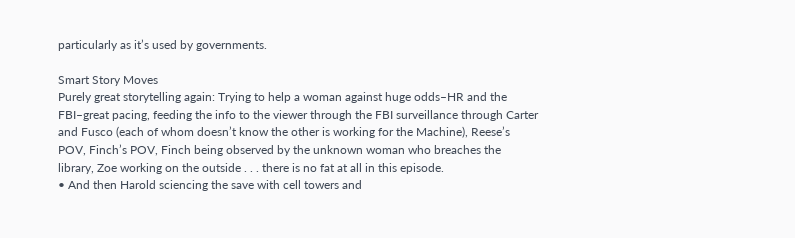particularly as it’s used by governments.

Smart Story Moves
Purely great storytelling again: Trying to help a woman against huge odds–HR and the FBI–great pacing, feeding the info to the viewer through the FBI surveillance through Carter and Fusco (each of whom doesn’t know the other is working for the Machine), Reese’s POV, Finch’s POV, Finch being observed by the unknown woman who breaches the library, Zoe working on the outside . . . there is no fat at all in this episode.
• And then Harold sciencing the save with cell towers and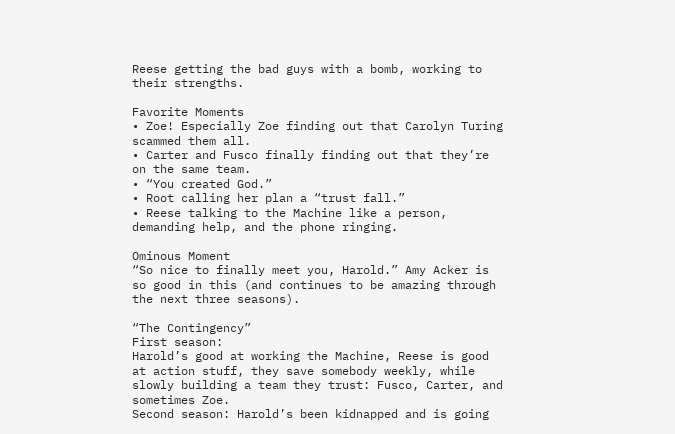Reese getting the bad guys with a bomb, working to their strengths.

Favorite Moments
• Zoe! Especially Zoe finding out that Carolyn Turing scammed them all.
• Carter and Fusco finally finding out that they’re on the same team.
• “You created God.”
• Root calling her plan a “trust fall.”
• Reese talking to the Machine like a person, demanding help, and the phone ringing.

Ominous Moment
“So nice to finally meet you, Harold.” Amy Acker is so good in this (and continues to be amazing through the next three seasons).

“The Contingency”
First season:
Harold’s good at working the Machine, Reese is good at action stuff, they save somebody weekly, while slowly building a team they trust: Fusco, Carter, and sometimes Zoe.
Second season: Harold’s been kidnapped and is going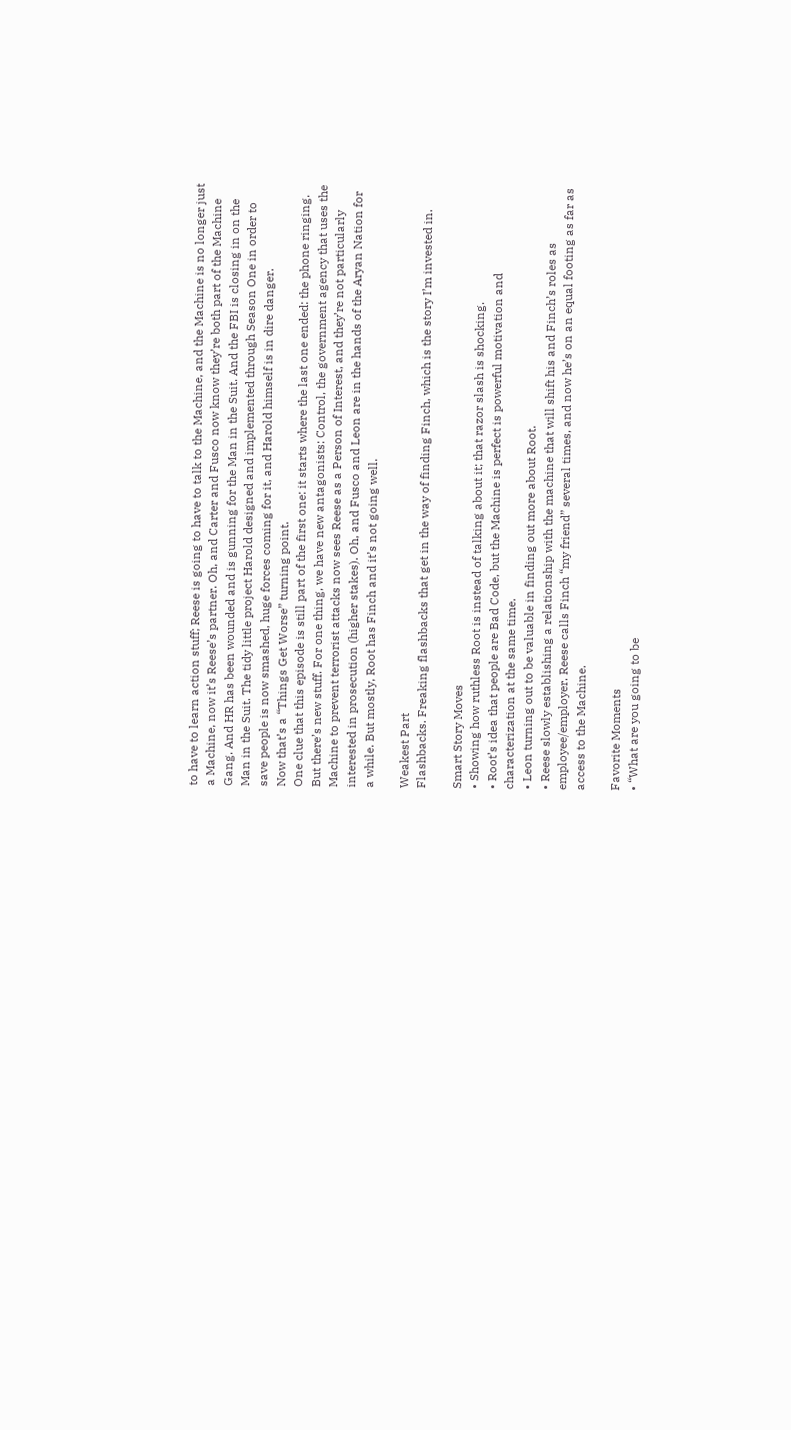to have to learn action stuff; Reese is going to have to talk to the Machine, and the Machine is no longer just a Machine, now it’s Reese’s partner. Oh, and Carter and Fusco now know they’re both part of the Machine Gang. And HR has been wounded and is gunning for the Man in the Suit. And the FBI is closing in on the Man in the Suit. The tidy little project Harold designed and implemented through Season One in order to save people is now smashed, huge forces coming for it, and Harold himself is in dire danger.
Now that’s a “Things Get Worse” turning point.
One clue that this episode is still part of the first one: it starts where the last one ended: the phone ringing.
But there’s new stuff. For one thing, we have new antagonists: Control, the government agency that uses the Machine to prevent terrorist attacks now sees Reese as a Person of Interest, and they’re not particularly interested in prosecution (higher stakes). Oh, and Fusco and Leon are in the hands of the Aryan Nation for a while. But mostly, Root has Finch and it’s not going well.

Weakest Part
Flashbacks. Freaking flashbacks that get in the way of finding Finch, which is the story I’m invested in.

Smart Story Moves
• Showing how ruthless Root is instead of talking about it; that razor slash is shocking.
• Root’s idea that people are Bad Code, but the Machine is perfect is powerful motivation and characterization at the same time.
• Leon turning out to be valuable in finding out more about Root.
• Reese slowly establishing a relationship with the machine that will shift his and Finch’s roles as employee/employer. Reese calls Finch “my friend” several times, and now he’s on an equal footing as far as access to the Machine.

Favorite Moments
• “What are you going to be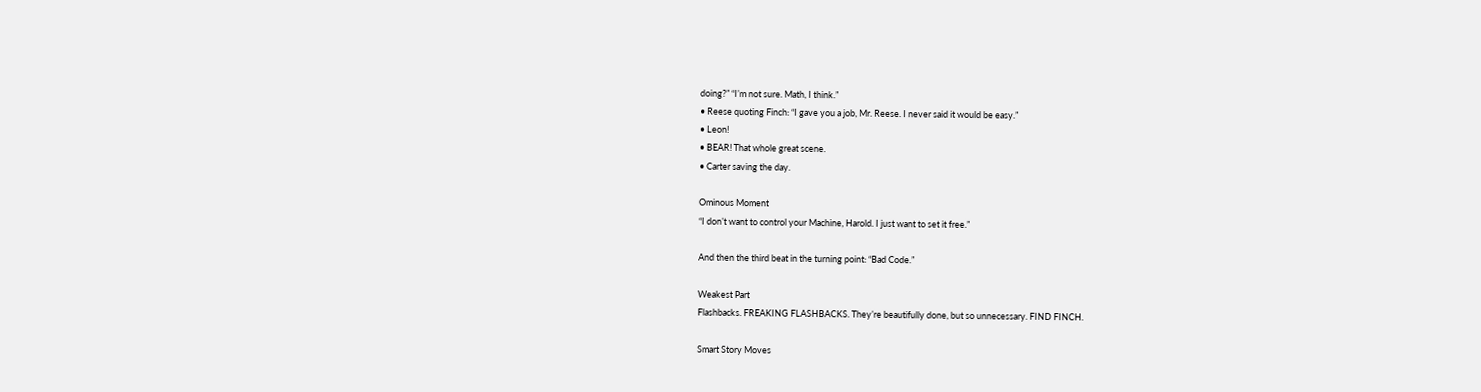doing?” “I’m not sure. Math, I think.”
• Reese quoting Finch: “I gave you a job, Mr. Reese. I never said it would be easy.”
• Leon!
• BEAR! That whole great scene.
• Carter saving the day.

Ominous Moment
“I don’t want to control your Machine, Harold. I just want to set it free.”

And then the third beat in the turning point: “Bad Code.”

Weakest Part
Flashbacks. FREAKING FLASHBACKS. They’re beautifully done, but so unnecessary. FIND FINCH.

Smart Story Moves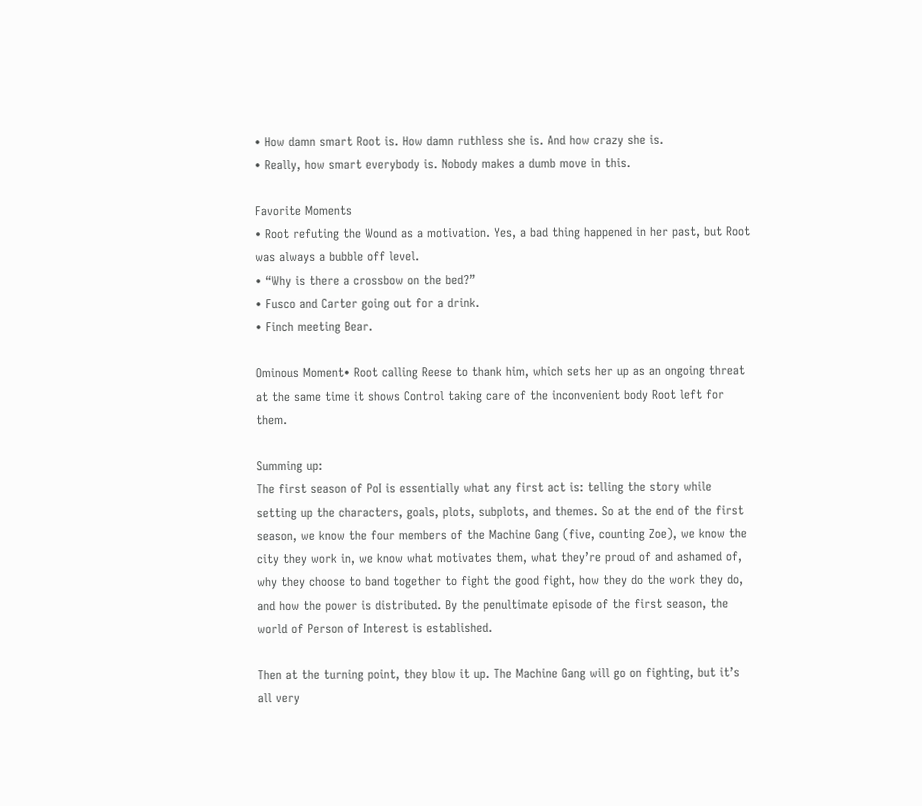• How damn smart Root is. How damn ruthless she is. And how crazy she is.
• Really, how smart everybody is. Nobody makes a dumb move in this.

Favorite Moments
• Root refuting the Wound as a motivation. Yes, a bad thing happened in her past, but Root was always a bubble off level.
• “Why is there a crossbow on the bed?”
• Fusco and Carter going out for a drink.
• Finch meeting Bear.

Ominous Moment• Root calling Reese to thank him, which sets her up as an ongoing threat at the same time it shows Control taking care of the inconvenient body Root left for them.

Summing up:
The first season of PoI is essentially what any first act is: telling the story while setting up the characters, goals, plots, subplots, and themes. So at the end of the first season, we know the four members of the Machine Gang (five, counting Zoe), we know the city they work in, we know what motivates them, what they’re proud of and ashamed of, why they choose to band together to fight the good fight, how they do the work they do, and how the power is distributed. By the penultimate episode of the first season, the world of Person of Interest is established.

Then at the turning point, they blow it up. The Machine Gang will go on fighting, but it’s all very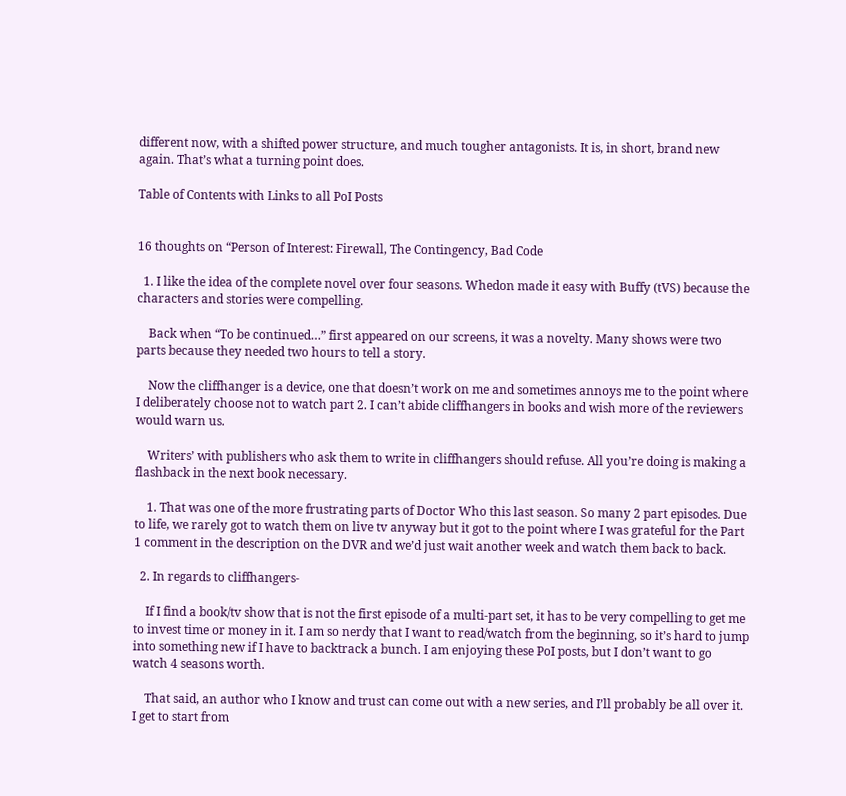different now, with a shifted power structure, and much tougher antagonists. It is, in short, brand new again. That’s what a turning point does.

Table of Contents with Links to all PoI Posts


16 thoughts on “Person of Interest: Firewall, The Contingency, Bad Code

  1. I like the idea of the complete novel over four seasons. Whedon made it easy with Buffy (tVS) because the characters and stories were compelling.

    Back when “To be continued…” first appeared on our screens, it was a novelty. Many shows were two parts because they needed two hours to tell a story.

    Now the cliffhanger is a device, one that doesn’t work on me and sometimes annoys me to the point where I deliberately choose not to watch part 2. I can’t abide cliffhangers in books and wish more of the reviewers would warn us.

    Writers’ with publishers who ask them to write in cliffhangers should refuse. All you’re doing is making a flashback in the next book necessary.

    1. That was one of the more frustrating parts of Doctor Who this last season. So many 2 part episodes. Due to life, we rarely got to watch them on live tv anyway but it got to the point where I was grateful for the Part 1 comment in the description on the DVR and we’d just wait another week and watch them back to back.

  2. In regards to cliffhangers-

    If I find a book/tv show that is not the first episode of a multi-part set, it has to be very compelling to get me to invest time or money in it. I am so nerdy that I want to read/watch from the beginning, so it’s hard to jump into something new if I have to backtrack a bunch. I am enjoying these PoI posts, but I don’t want to go watch 4 seasons worth.

    That said, an author who I know and trust can come out with a new series, and I’ll probably be all over it. I get to start from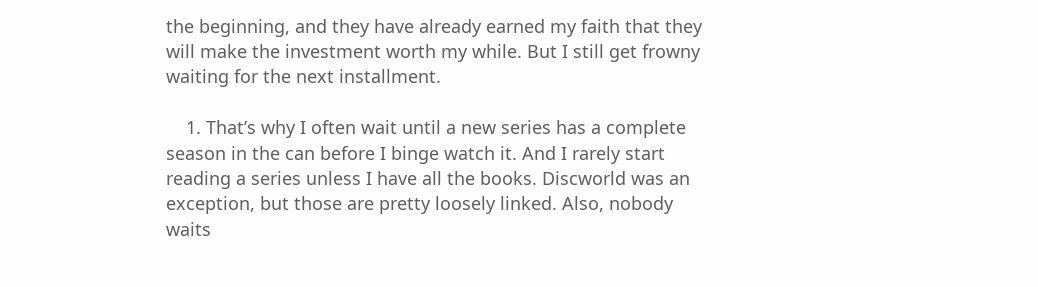the beginning, and they have already earned my faith that they will make the investment worth my while. But I still get frowny waiting for the next installment.

    1. That’s why I often wait until a new series has a complete season in the can before I binge watch it. And I rarely start reading a series unless I have all the books. Discworld was an exception, but those are pretty loosely linked. Also, nobody waits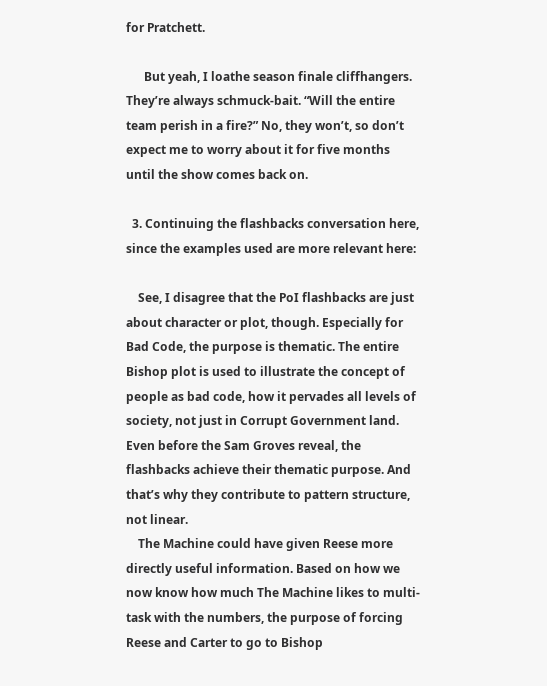for Pratchett.

      But yeah, I loathe season finale cliffhangers. They’re always schmuck-bait. “Will the entire team perish in a fire?” No, they won’t, so don’t expect me to worry about it for five months until the show comes back on.

  3. Continuing the flashbacks conversation here, since the examples used are more relevant here:

    See, I disagree that the PoI flashbacks are just about character or plot, though. Especially for Bad Code, the purpose is thematic. The entire Bishop plot is used to illustrate the concept of people as bad code, how it pervades all levels of society, not just in Corrupt Government land. Even before the Sam Groves reveal, the flashbacks achieve their thematic purpose. And that’s why they contribute to pattern structure, not linear.
    The Machine could have given Reese more directly useful information. Based on how we now know how much The Machine likes to multi-task with the numbers, the purpose of forcing Reese and Carter to go to Bishop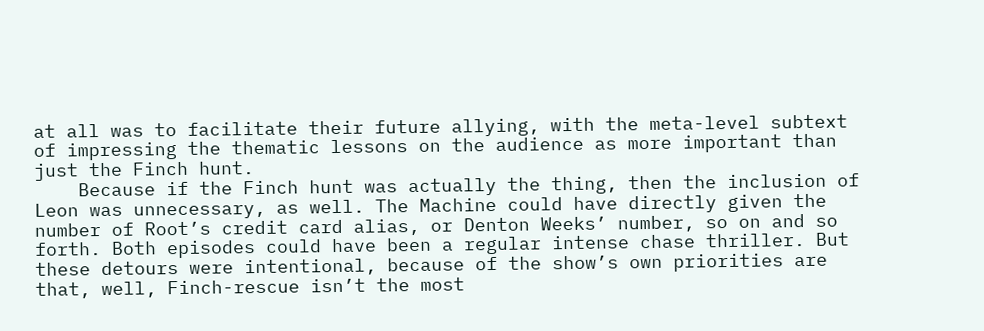at all was to facilitate their future allying, with the meta-level subtext of impressing the thematic lessons on the audience as more important than just the Finch hunt.
    Because if the Finch hunt was actually the thing, then the inclusion of Leon was unnecessary, as well. The Machine could have directly given the number of Root’s credit card alias, or Denton Weeks’ number, so on and so forth. Both episodes could have been a regular intense chase thriller. But these detours were intentional, because of the show’s own priorities are that, well, Finch-rescue isn’t the most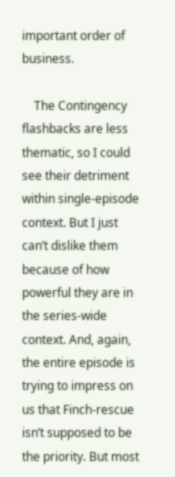important order of business.

    The Contingency flashbacks are less thematic, so I could see their detriment within single-episode context. But I just can’t dislike them because of how powerful they are in the series-wide context. And, again, the entire episode is trying to impress on us that Finch-rescue isn’t supposed to be the priority. But most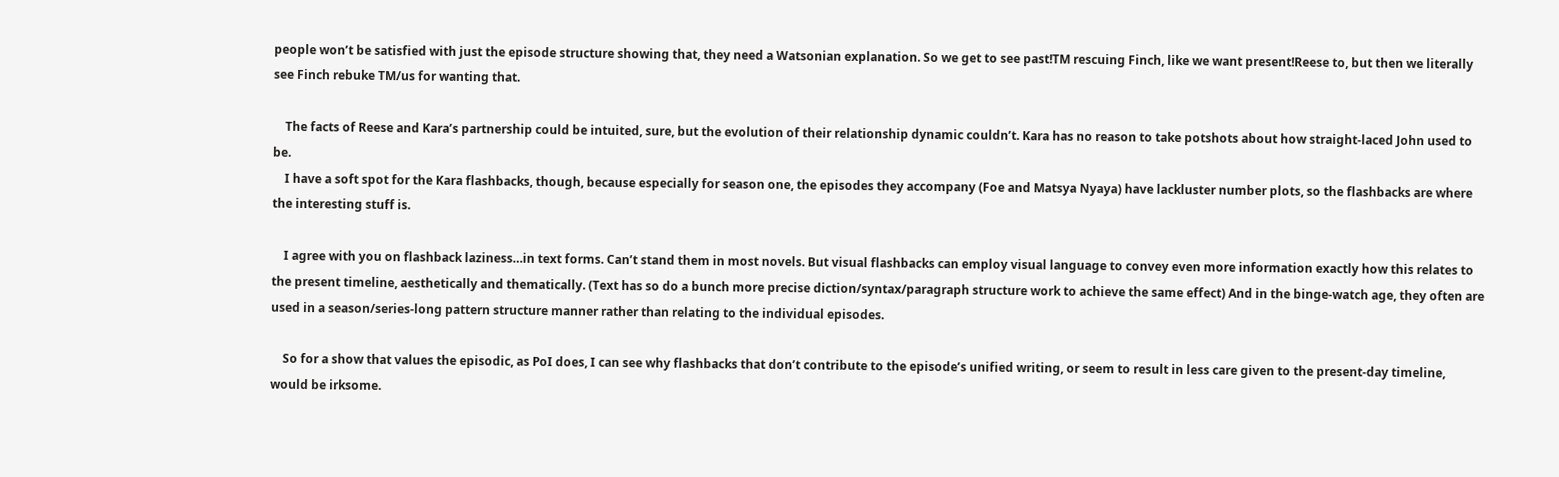people won’t be satisfied with just the episode structure showing that, they need a Watsonian explanation. So we get to see past!TM rescuing Finch, like we want present!Reese to, but then we literally see Finch rebuke TM/us for wanting that.

    The facts of Reese and Kara’s partnership could be intuited, sure, but the evolution of their relationship dynamic couldn’t. Kara has no reason to take potshots about how straight-laced John used to be.
    I have a soft spot for the Kara flashbacks, though, because especially for season one, the episodes they accompany (Foe and Matsya Nyaya) have lackluster number plots, so the flashbacks are where the interesting stuff is.

    I agree with you on flashback laziness…in text forms. Can’t stand them in most novels. But visual flashbacks can employ visual language to convey even more information exactly how this relates to the present timeline, aesthetically and thematically. (Text has so do a bunch more precise diction/syntax/paragraph structure work to achieve the same effect) And in the binge-watch age, they often are used in a season/series-long pattern structure manner rather than relating to the individual episodes.

    So for a show that values the episodic, as PoI does, I can see why flashbacks that don’t contribute to the episode’s unified writing, or seem to result in less care given to the present-day timeline, would be irksome.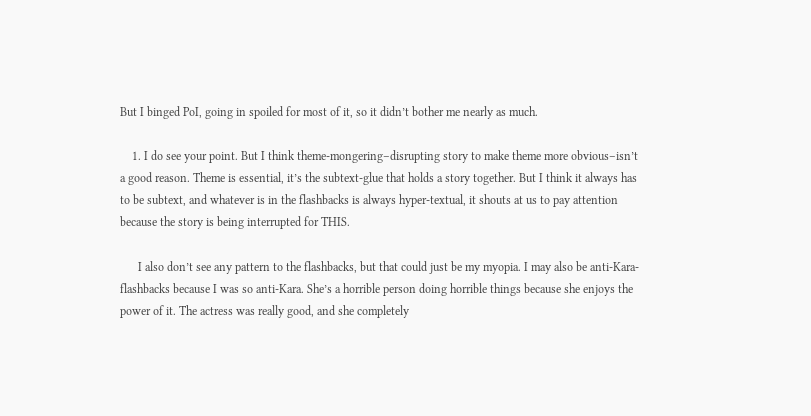But I binged PoI, going in spoiled for most of it, so it didn’t bother me nearly as much.

    1. I do see your point. But I think theme-mongering–disrupting story to make theme more obvious–isn’t a good reason. Theme is essential, it’s the subtext-glue that holds a story together. But I think it always has to be subtext, and whatever is in the flashbacks is always hyper-textual, it shouts at us to pay attention because the story is being interrupted for THIS.

      I also don’t see any pattern to the flashbacks, but that could just be my myopia. I may also be anti-Kara-flashbacks because I was so anti-Kara. She’s a horrible person doing horrible things because she enjoys the power of it. The actress was really good, and she completely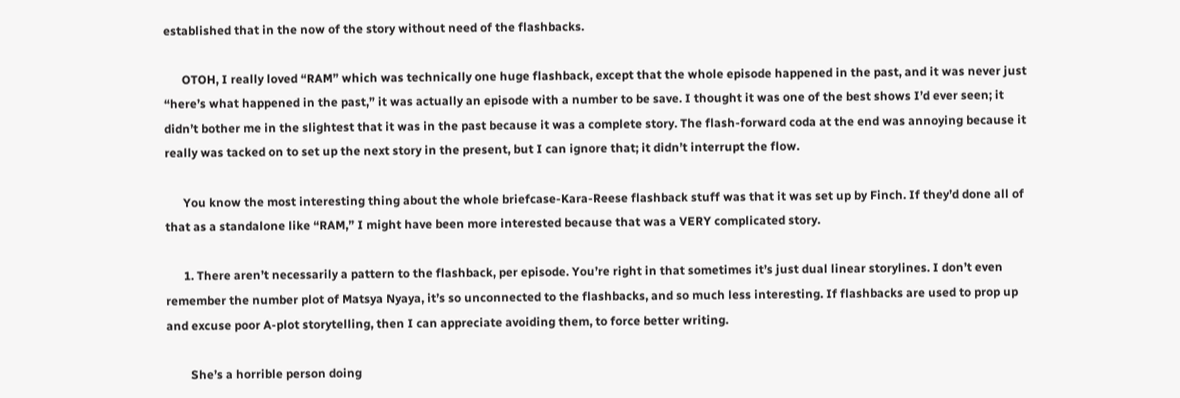established that in the now of the story without need of the flashbacks.

      OTOH, I really loved “RAM” which was technically one huge flashback, except that the whole episode happened in the past, and it was never just “here’s what happened in the past,” it was actually an episode with a number to be save. I thought it was one of the best shows I’d ever seen; it didn’t bother me in the slightest that it was in the past because it was a complete story. The flash-forward coda at the end was annoying because it really was tacked on to set up the next story in the present, but I can ignore that; it didn’t interrupt the flow.

      You know the most interesting thing about the whole briefcase-Kara-Reese flashback stuff was that it was set up by Finch. If they’d done all of that as a standalone like “RAM,” I might have been more interested because that was a VERY complicated story.

      1. There aren’t necessarily a pattern to the flashback, per episode. You’re right in that sometimes it’s just dual linear storylines. I don’t even remember the number plot of Matsya Nyaya, it’s so unconnected to the flashbacks, and so much less interesting. If flashbacks are used to prop up and excuse poor A-plot storytelling, then I can appreciate avoiding them, to force better writing.

        She’s a horrible person doing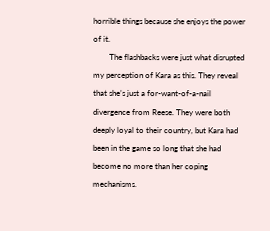horrible things because she enjoys the power of it.
        The flashbacks were just what disrupted my perception of Kara as this. They reveal that she’s just a for-want-of-a-nail divergence from Reese. They were both deeply loyal to their country, but Kara had been in the game so long that she had become no more than her coping mechanisms.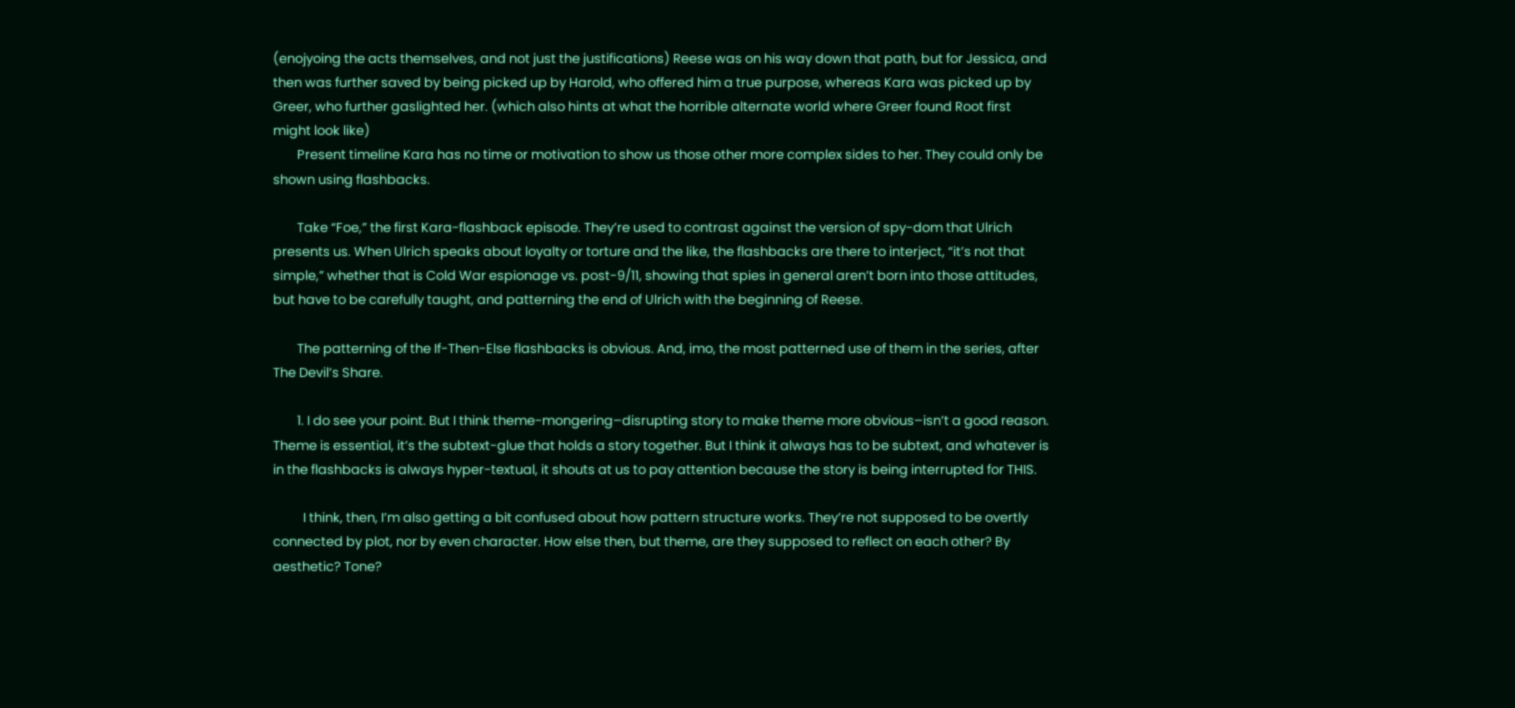(enojyoing the acts themselves, and not just the justifications) Reese was on his way down that path, but for Jessica, and then was further saved by being picked up by Harold, who offered him a true purpose, whereas Kara was picked up by Greer, who further gaslighted her. (which also hints at what the horrible alternate world where Greer found Root first might look like)
        Present timeline Kara has no time or motivation to show us those other more complex sides to her. They could only be shown using flashbacks.

        Take “Foe,” the first Kara-flashback episode. They’re used to contrast against the version of spy-dom that Ulrich presents us. When Ulrich speaks about loyalty or torture and the like, the flashbacks are there to interject, “it’s not that simple,” whether that is Cold War espionage vs. post-9/11, showing that spies in general aren’t born into those attitudes, but have to be carefully taught, and patterning the end of Ulrich with the beginning of Reese.

        The patterning of the If-Then-Else flashbacks is obvious. And, imo, the most patterned use of them in the series, after The Devil’s Share.

        1. I do see your point. But I think theme-mongering–disrupting story to make theme more obvious–isn’t a good reason. Theme is essential, it’s the subtext-glue that holds a story together. But I think it always has to be subtext, and whatever is in the flashbacks is always hyper-textual, it shouts at us to pay attention because the story is being interrupted for THIS.

          I think, then, I’m also getting a bit confused about how pattern structure works. They’re not supposed to be overtly connected by plot, nor by even character. How else then, but theme, are they supposed to reflect on each other? By aesthetic? Tone?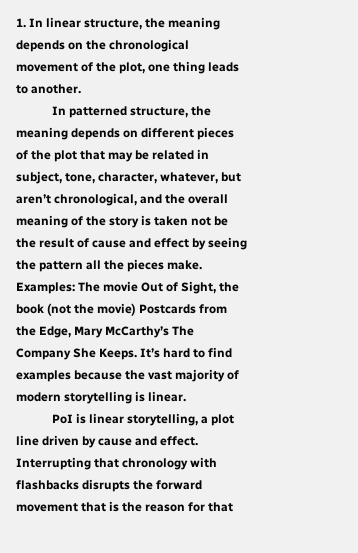1. In linear structure, the meaning depends on the chronological movement of the plot, one thing leads to another.
            In patterned structure, the meaning depends on different pieces of the plot that may be related in subject, tone, character, whatever, but aren’t chronological, and the overall meaning of the story is taken not be the result of cause and effect by seeing the pattern all the pieces make. Examples: The movie Out of Sight, the book (not the movie) Postcards from the Edge, Mary McCarthy’s The Company She Keeps. It’s hard to find examples because the vast majority of modern storytelling is linear.
            PoI is linear storytelling, a plot line driven by cause and effect. Interrupting that chronology with flashbacks disrupts the forward movement that is the reason for that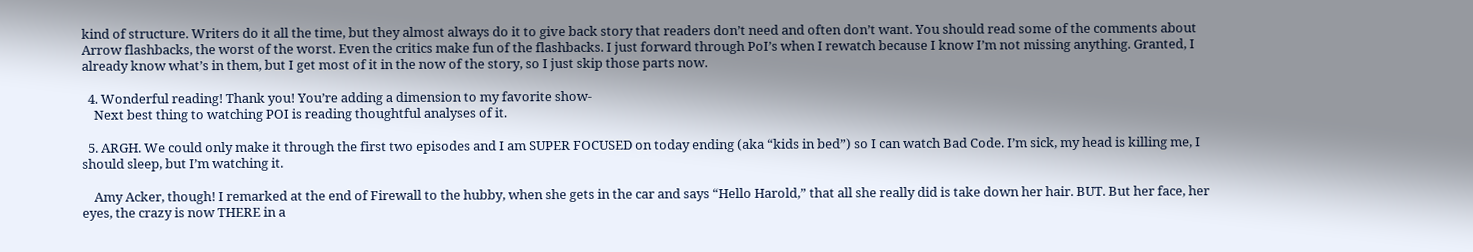kind of structure. Writers do it all the time, but they almost always do it to give back story that readers don’t need and often don’t want. You should read some of the comments about Arrow flashbacks, the worst of the worst. Even the critics make fun of the flashbacks. I just forward through PoI’s when I rewatch because I know I’m not missing anything. Granted, I already know what’s in them, but I get most of it in the now of the story, so I just skip those parts now.

  4. Wonderful reading! Thank you! You’re adding a dimension to my favorite show-
    Next best thing to watching POI is reading thoughtful analyses of it.

  5. ARGH. We could only make it through the first two episodes and I am SUPER FOCUSED on today ending (aka “kids in bed”) so I can watch Bad Code. I’m sick, my head is killing me, I should sleep, but I’m watching it.

    Amy Acker, though! I remarked at the end of Firewall to the hubby, when she gets in the car and says “Hello Harold,” that all she really did is take down her hair. BUT. But her face, her eyes, the crazy is now THERE in a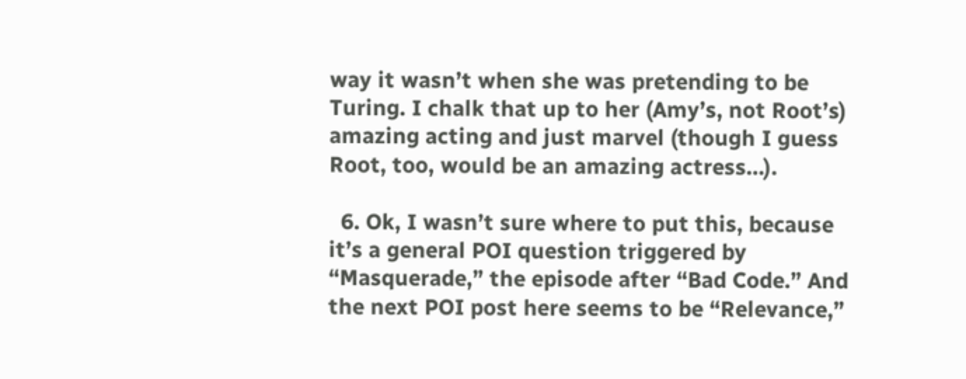way it wasn’t when she was pretending to be Turing. I chalk that up to her (Amy’s, not Root’s) amazing acting and just marvel (though I guess Root, too, would be an amazing actress…).

  6. Ok, I wasn’t sure where to put this, because it’s a general POI question triggered by “Masquerade,” the episode after “Bad Code.” And the next POI post here seems to be “Relevance,”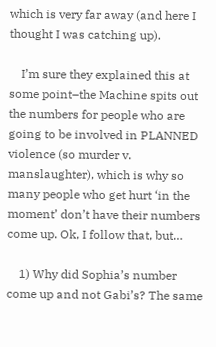which is very far away (and here I thought I was catching up).

    I’m sure they explained this at some point–the Machine spits out the numbers for people who are going to be involved in PLANNED violence (so murder v. manslaughter), which is why so many people who get hurt ‘in the moment’ don’t have their numbers come up. Ok, I follow that, but…

    1) Why did Sophia’s number come up and not Gabi’s? The same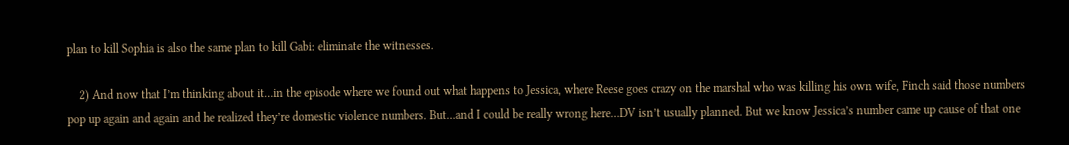plan to kill Sophia is also the same plan to kill Gabi: eliminate the witnesses.

    2) And now that I’m thinking about it…in the episode where we found out what happens to Jessica, where Reese goes crazy on the marshal who was killing his own wife, Finch said those numbers pop up again and again and he realized they’re domestic violence numbers. But…and I could be really wrong here…DV isn’t usually planned. But we know Jessica’s number came up cause of that one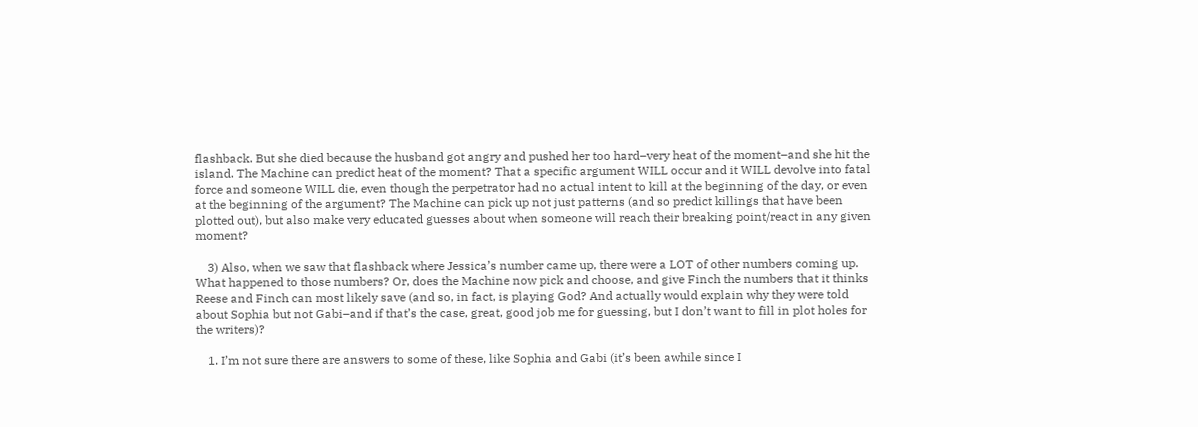flashback. But she died because the husband got angry and pushed her too hard–very heat of the moment–and she hit the island. The Machine can predict heat of the moment? That a specific argument WILL occur and it WILL devolve into fatal force and someone WILL die, even though the perpetrator had no actual intent to kill at the beginning of the day, or even at the beginning of the argument? The Machine can pick up not just patterns (and so predict killings that have been plotted out), but also make very educated guesses about when someone will reach their breaking point/react in any given moment?

    3) Also, when we saw that flashback where Jessica’s number came up, there were a LOT of other numbers coming up. What happened to those numbers? Or, does the Machine now pick and choose, and give Finch the numbers that it thinks Reese and Finch can most likely save (and so, in fact, is playing God? And actually would explain why they were told about Sophia but not Gabi–and if that’s the case, great, good job me for guessing, but I don’t want to fill in plot holes for the writers)?

    1. I’m not sure there are answers to some of these, like Sophia and Gabi (it’s been awhile since I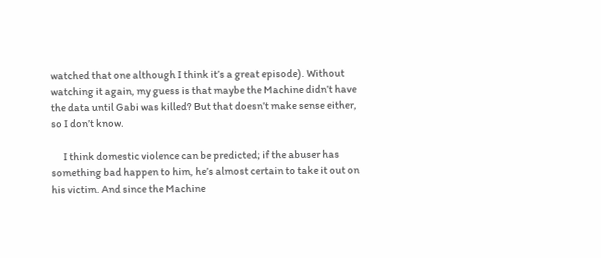watched that one although I think it’s a great episode). Without watching it again, my guess is that maybe the Machine didn’t have the data until Gabi was killed? But that doesn’t make sense either, so I don’t know.

      I think domestic violence can be predicted; if the abuser has something bad happen to him, he’s almost certain to take it out on his victim. And since the Machine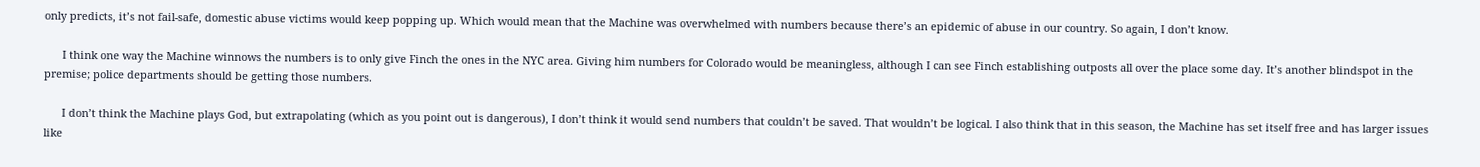only predicts, it’s not fail-safe, domestic abuse victims would keep popping up. Which would mean that the Machine was overwhelmed with numbers because there’s an epidemic of abuse in our country. So again, I don’t know.

      I think one way the Machine winnows the numbers is to only give Finch the ones in the NYC area. Giving him numbers for Colorado would be meaningless, although I can see Finch establishing outposts all over the place some day. It’s another blindspot in the premise; police departments should be getting those numbers.

      I don’t think the Machine plays God, but extrapolating (which as you point out is dangerous), I don’t think it would send numbers that couldn’t be saved. That wouldn’t be logical. I also think that in this season, the Machine has set itself free and has larger issues like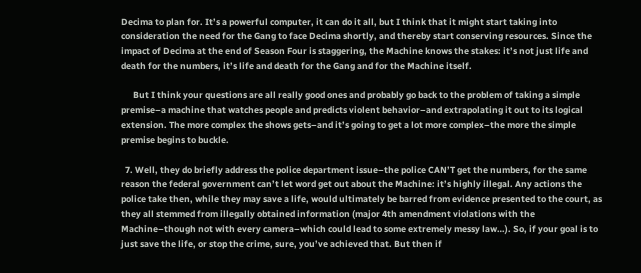Decima to plan for. It’s a powerful computer, it can do it all, but I think that it might start taking into consideration the need for the Gang to face Decima shortly, and thereby start conserving resources. Since the impact of Decima at the end of Season Four is staggering, the Machine knows the stakes: it’s not just life and death for the numbers, it’s life and death for the Gang and for the Machine itself.

      But I think your questions are all really good ones and probably go back to the problem of taking a simple premise–a machine that watches people and predicts violent behavior–and extrapolating it out to its logical extension. The more complex the shows gets–and it’s going to get a lot more complex–the more the simple premise begins to buckle.

  7. Well, they do briefly address the police department issue–the police CAN’T get the numbers, for the same reason the federal government can’t let word get out about the Machine: it’s highly illegal. Any actions the police take then, while they may save a life, would ultimately be barred from evidence presented to the court, as they all stemmed from illegally obtained information (major 4th amendment violations with the Machine–though not with every camera–which could lead to some extremely messy law…). So, if your goal is to just save the life, or stop the crime, sure, you’ve achieved that. But then if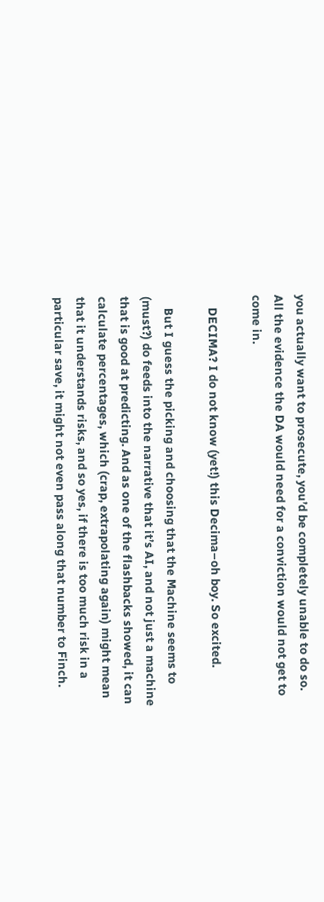you actually want to prosecute, you’d be completely unable to do so. All the evidence the DA would need for a conviction would not get to come in.

    DECIMA? I do not know (yet!) this Decima–oh boy. So excited.

    But I guess the picking and choosing that the Machine seems to (must?) do feeds into the narrative that it’s AI, and not just a machine that is good at predicting. And as one of the flashbacks showed, it can calculate percentages, which (crap, extrapolating again) might mean that it understands risks, and so yes, if there is too much risk in a particular save, it might not even pass along that number to Finch.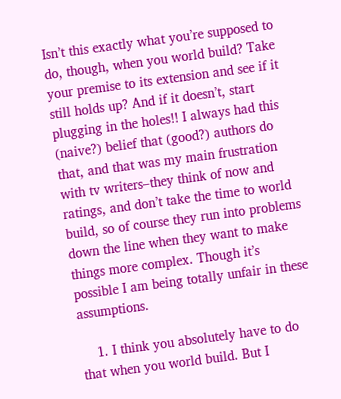Isn’t this exactly what you’re supposed to do, though, when you world build? Take your premise to its extension and see if it still holds up? And if it doesn’t, start plugging in the holes!! I always had this (naive?) belief that (good?) authors do that, and that was my main frustration with tv writers–they think of now and ratings, and don’t take the time to world build, so of course they run into problems down the line when they want to make things more complex. Though it’s possible I am being totally unfair in these assumptions.

    1. I think you absolutely have to do that when you world build. But I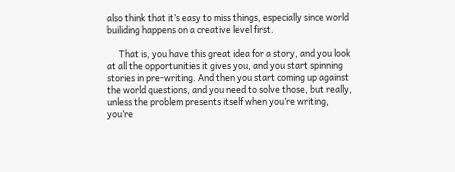also think that it’s easy to miss things, especially since world builiding happens on a creative level first.

      That is, you have this great idea for a story, and you look at all the opportunities it gives you, and you start spinning stories in pre-writing. And then you start coming up against the world questions, and you need to solve those, but really, unless the problem presents itself when you’re writing, you’re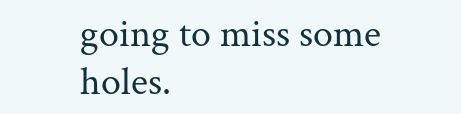going to miss some holes.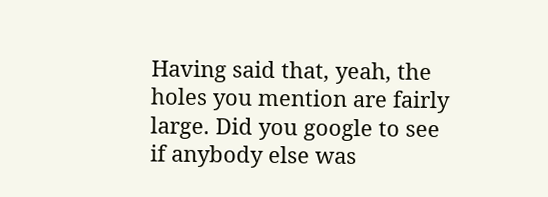Having said that, yeah, the holes you mention are fairly large. Did you google to see if anybody else was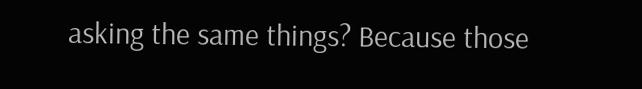asking the same things? Because those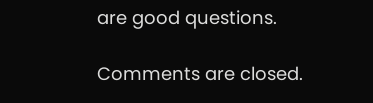are good questions.

Comments are closed.